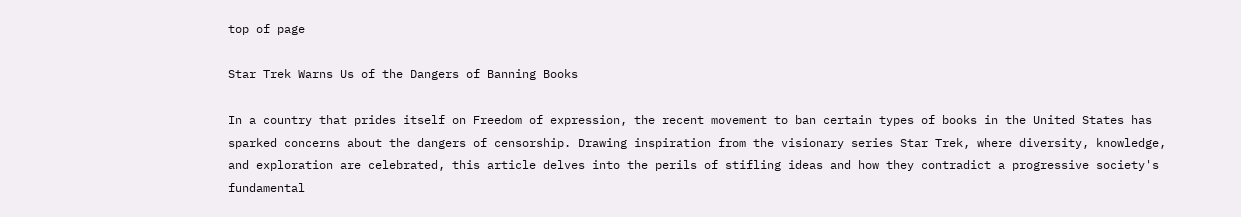top of page

Star Trek Warns Us of the Dangers of Banning Books

In a country that prides itself on Freedom of expression, the recent movement to ban certain types of books in the United States has sparked concerns about the dangers of censorship. Drawing inspiration from the visionary series Star Trek, where diversity, knowledge, and exploration are celebrated, this article delves into the perils of stifling ideas and how they contradict a progressive society's fundamental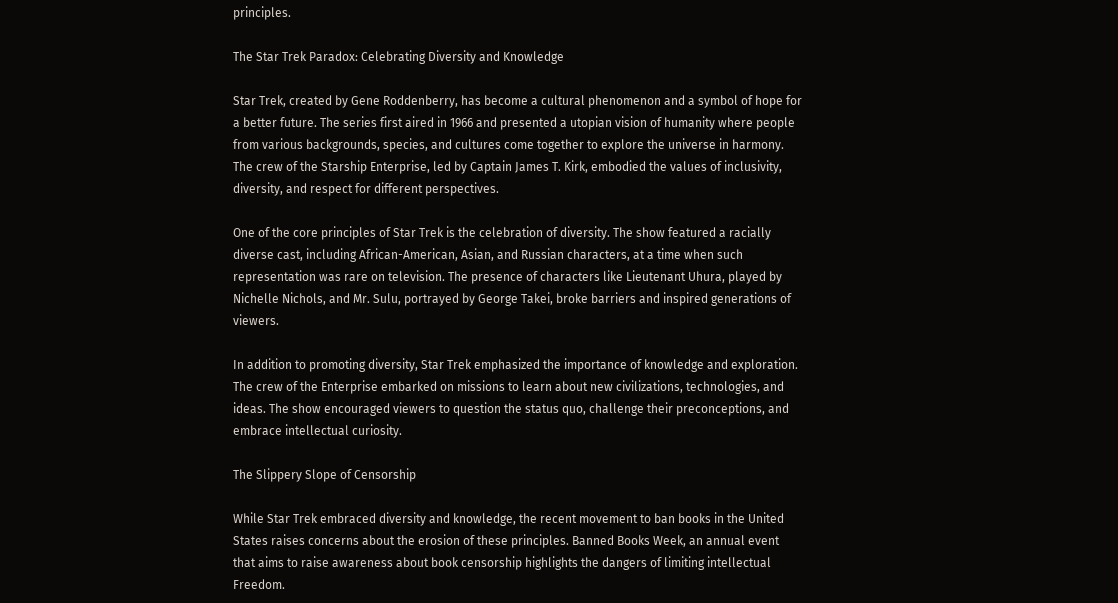principles.

The Star Trek Paradox: Celebrating Diversity and Knowledge

Star Trek, created by Gene Roddenberry, has become a cultural phenomenon and a symbol of hope for a better future. The series first aired in 1966 and presented a utopian vision of humanity where people from various backgrounds, species, and cultures come together to explore the universe in harmony. The crew of the Starship Enterprise, led by Captain James T. Kirk, embodied the values of inclusivity, diversity, and respect for different perspectives.

One of the core principles of Star Trek is the celebration of diversity. The show featured a racially diverse cast, including African-American, Asian, and Russian characters, at a time when such representation was rare on television. The presence of characters like Lieutenant Uhura, played by Nichelle Nichols, and Mr. Sulu, portrayed by George Takei, broke barriers and inspired generations of viewers.

In addition to promoting diversity, Star Trek emphasized the importance of knowledge and exploration. The crew of the Enterprise embarked on missions to learn about new civilizations, technologies, and ideas. The show encouraged viewers to question the status quo, challenge their preconceptions, and embrace intellectual curiosity.

The Slippery Slope of Censorship

While Star Trek embraced diversity and knowledge, the recent movement to ban books in the United States raises concerns about the erosion of these principles. Banned Books Week, an annual event that aims to raise awareness about book censorship highlights the dangers of limiting intellectual Freedom.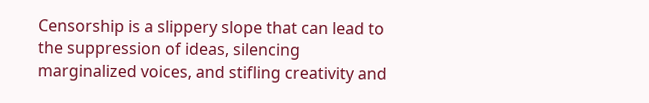Censorship is a slippery slope that can lead to the suppression of ideas, silencing marginalized voices, and stifling creativity and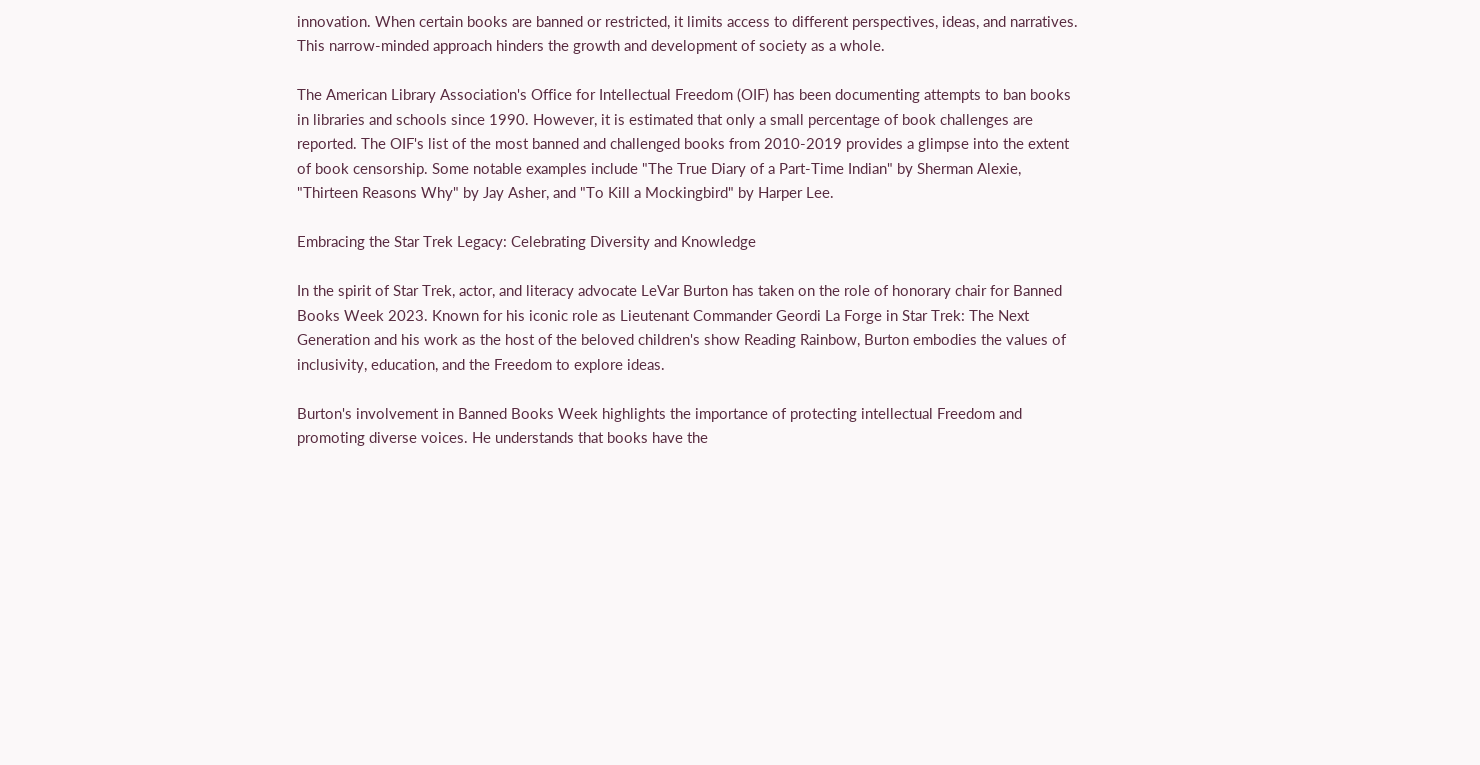innovation. When certain books are banned or restricted, it limits access to different perspectives, ideas, and narratives. This narrow-minded approach hinders the growth and development of society as a whole.

The American Library Association's Office for Intellectual Freedom (OIF) has been documenting attempts to ban books in libraries and schools since 1990. However, it is estimated that only a small percentage of book challenges are reported. The OIF's list of the most banned and challenged books from 2010-2019 provides a glimpse into the extent of book censorship. Some notable examples include "The True Diary of a Part-Time Indian" by Sherman Alexie, "Thirteen Reasons Why" by Jay Asher, and "To Kill a Mockingbird" by Harper Lee.

Embracing the Star Trek Legacy: Celebrating Diversity and Knowledge

In the spirit of Star Trek, actor, and literacy advocate LeVar Burton has taken on the role of honorary chair for Banned Books Week 2023. Known for his iconic role as Lieutenant Commander Geordi La Forge in Star Trek: The Next Generation and his work as the host of the beloved children's show Reading Rainbow, Burton embodies the values of inclusivity, education, and the Freedom to explore ideas.

Burton's involvement in Banned Books Week highlights the importance of protecting intellectual Freedom and promoting diverse voices. He understands that books have the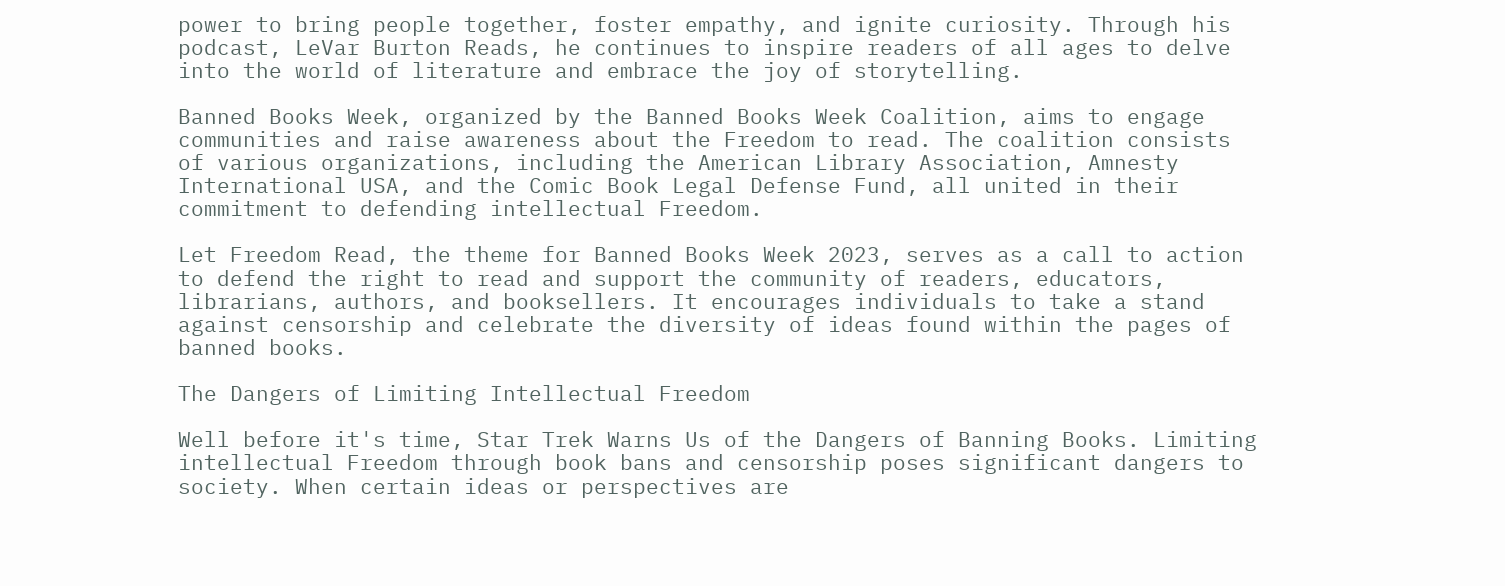power to bring people together, foster empathy, and ignite curiosity. Through his podcast, LeVar Burton Reads, he continues to inspire readers of all ages to delve into the world of literature and embrace the joy of storytelling.

Banned Books Week, organized by the Banned Books Week Coalition, aims to engage communities and raise awareness about the Freedom to read. The coalition consists of various organizations, including the American Library Association, Amnesty International USA, and the Comic Book Legal Defense Fund, all united in their commitment to defending intellectual Freedom.

Let Freedom Read, the theme for Banned Books Week 2023, serves as a call to action to defend the right to read and support the community of readers, educators, librarians, authors, and booksellers. It encourages individuals to take a stand against censorship and celebrate the diversity of ideas found within the pages of banned books.

The Dangers of Limiting Intellectual Freedom

Well before it's time, Star Trek Warns Us of the Dangers of Banning Books. Limiting intellectual Freedom through book bans and censorship poses significant dangers to society. When certain ideas or perspectives are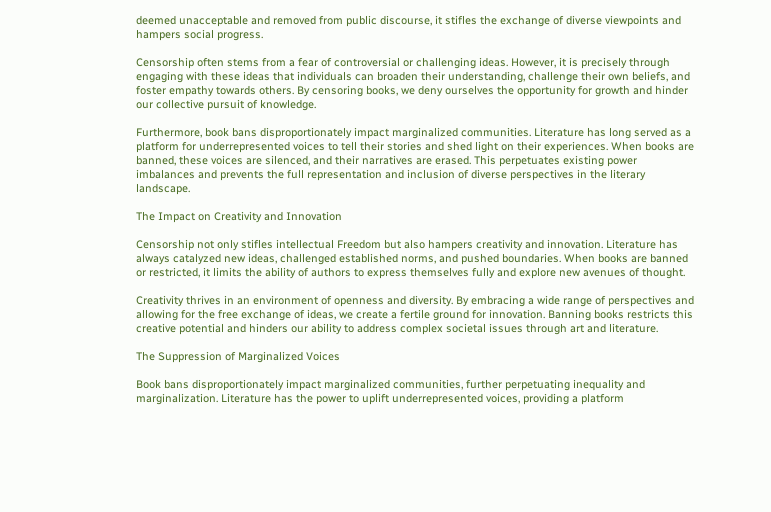deemed unacceptable and removed from public discourse, it stifles the exchange of diverse viewpoints and hampers social progress.

Censorship often stems from a fear of controversial or challenging ideas. However, it is precisely through engaging with these ideas that individuals can broaden their understanding, challenge their own beliefs, and foster empathy towards others. By censoring books, we deny ourselves the opportunity for growth and hinder our collective pursuit of knowledge.

Furthermore, book bans disproportionately impact marginalized communities. Literature has long served as a platform for underrepresented voices to tell their stories and shed light on their experiences. When books are banned, these voices are silenced, and their narratives are erased. This perpetuates existing power imbalances and prevents the full representation and inclusion of diverse perspectives in the literary landscape.

The Impact on Creativity and Innovation

Censorship not only stifles intellectual Freedom but also hampers creativity and innovation. Literature has always catalyzed new ideas, challenged established norms, and pushed boundaries. When books are banned or restricted, it limits the ability of authors to express themselves fully and explore new avenues of thought.

Creativity thrives in an environment of openness and diversity. By embracing a wide range of perspectives and allowing for the free exchange of ideas, we create a fertile ground for innovation. Banning books restricts this creative potential and hinders our ability to address complex societal issues through art and literature.

The Suppression of Marginalized Voices

Book bans disproportionately impact marginalized communities, further perpetuating inequality and marginalization. Literature has the power to uplift underrepresented voices, providing a platform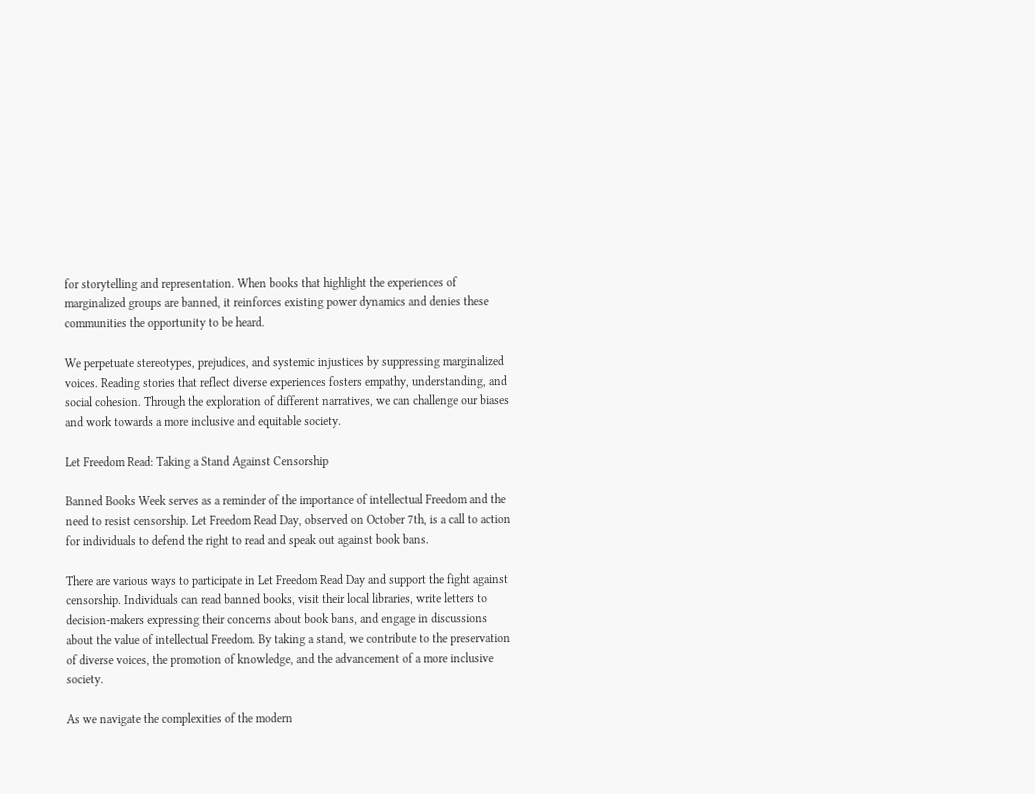for storytelling and representation. When books that highlight the experiences of marginalized groups are banned, it reinforces existing power dynamics and denies these communities the opportunity to be heard.

We perpetuate stereotypes, prejudices, and systemic injustices by suppressing marginalized voices. Reading stories that reflect diverse experiences fosters empathy, understanding, and social cohesion. Through the exploration of different narratives, we can challenge our biases and work towards a more inclusive and equitable society.

Let Freedom Read: Taking a Stand Against Censorship

Banned Books Week serves as a reminder of the importance of intellectual Freedom and the need to resist censorship. Let Freedom Read Day, observed on October 7th, is a call to action for individuals to defend the right to read and speak out against book bans.

There are various ways to participate in Let Freedom Read Day and support the fight against censorship. Individuals can read banned books, visit their local libraries, write letters to decision-makers expressing their concerns about book bans, and engage in discussions about the value of intellectual Freedom. By taking a stand, we contribute to the preservation of diverse voices, the promotion of knowledge, and the advancement of a more inclusive society.

As we navigate the complexities of the modern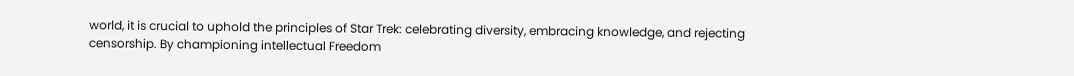world, it is crucial to uphold the principles of Star Trek: celebrating diversity, embracing knowledge, and rejecting censorship. By championing intellectual Freedom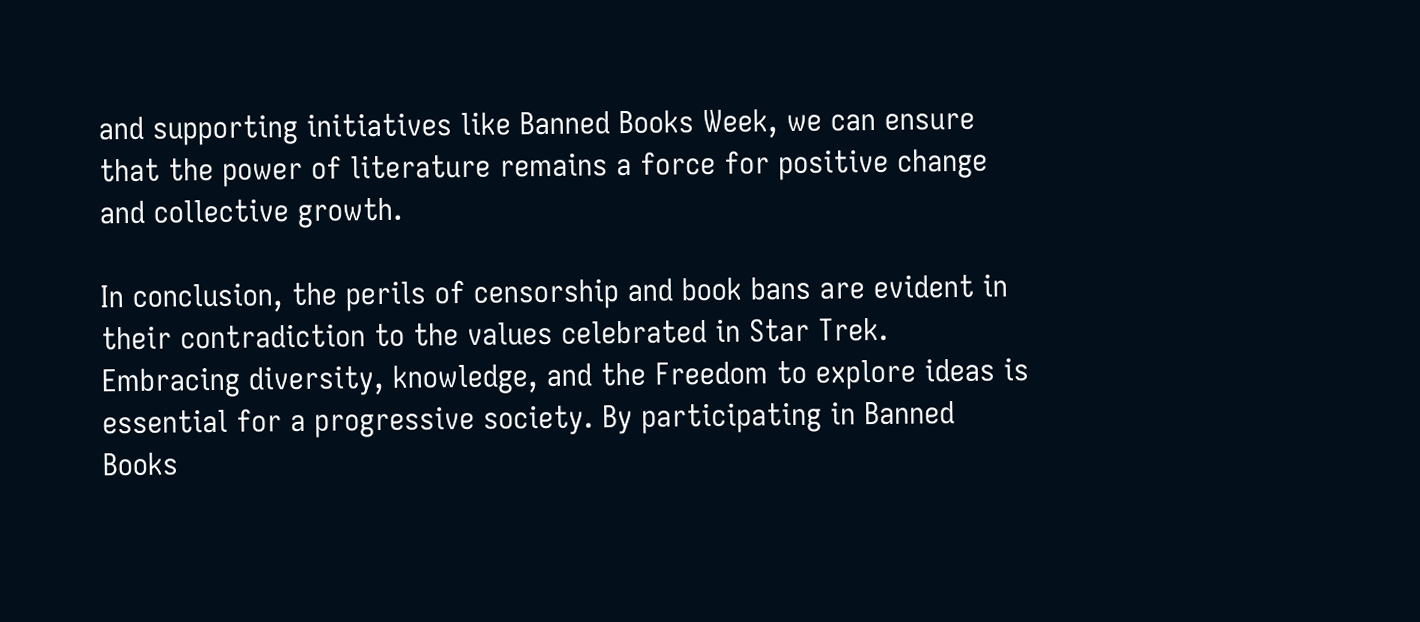and supporting initiatives like Banned Books Week, we can ensure that the power of literature remains a force for positive change and collective growth.

In conclusion, the perils of censorship and book bans are evident in their contradiction to the values celebrated in Star Trek. Embracing diversity, knowledge, and the Freedom to explore ideas is essential for a progressive society. By participating in Banned Books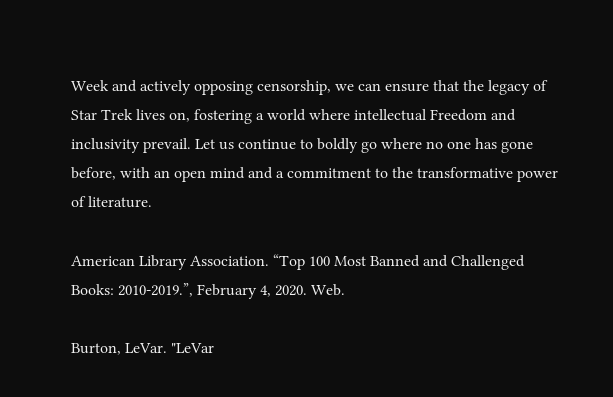Week and actively opposing censorship, we can ensure that the legacy of Star Trek lives on, fostering a world where intellectual Freedom and inclusivity prevail. Let us continue to boldly go where no one has gone before, with an open mind and a commitment to the transformative power of literature.

American Library Association. “Top 100 Most Banned and Challenged Books: 2010-2019.”, February 4, 2020. Web.

Burton, LeVar. "LeVar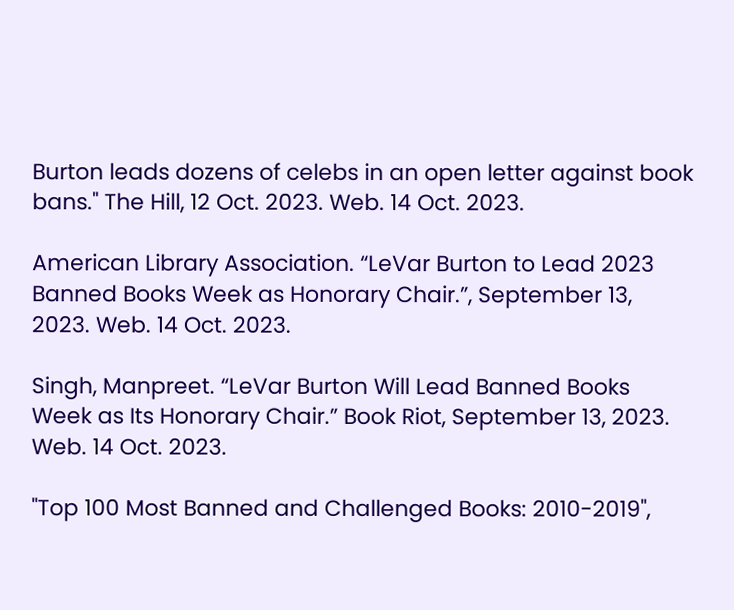Burton leads dozens of celebs in an open letter against book bans." The Hill, 12 Oct. 2023. Web. 14 Oct. 2023.

American Library Association. “LeVar Burton to Lead 2023 Banned Books Week as Honorary Chair.”, September 13, 2023. Web. 14 Oct. 2023.

Singh, Manpreet. “LeVar Burton Will Lead Banned Books Week as Its Honorary Chair.” Book Riot, September 13, 2023. Web. 14 Oct. 2023.

"Top 100 Most Banned and Challenged Books: 2010-2019",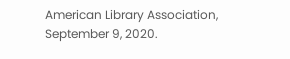American Library Association, September 9, 2020.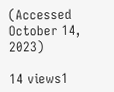(Accessed October 14, 2023)

14 views1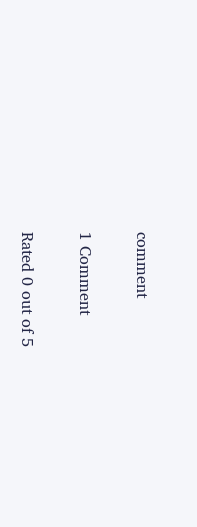comment

1 Comment

Rated 0 out of 5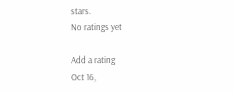stars.
No ratings yet

Add a rating
Oct 16,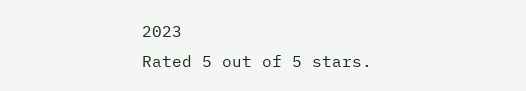2023
Rated 5 out of 5 stars.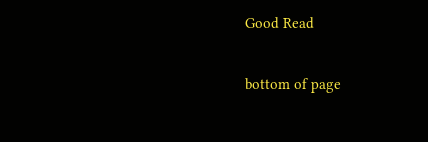Good Read

bottom of page